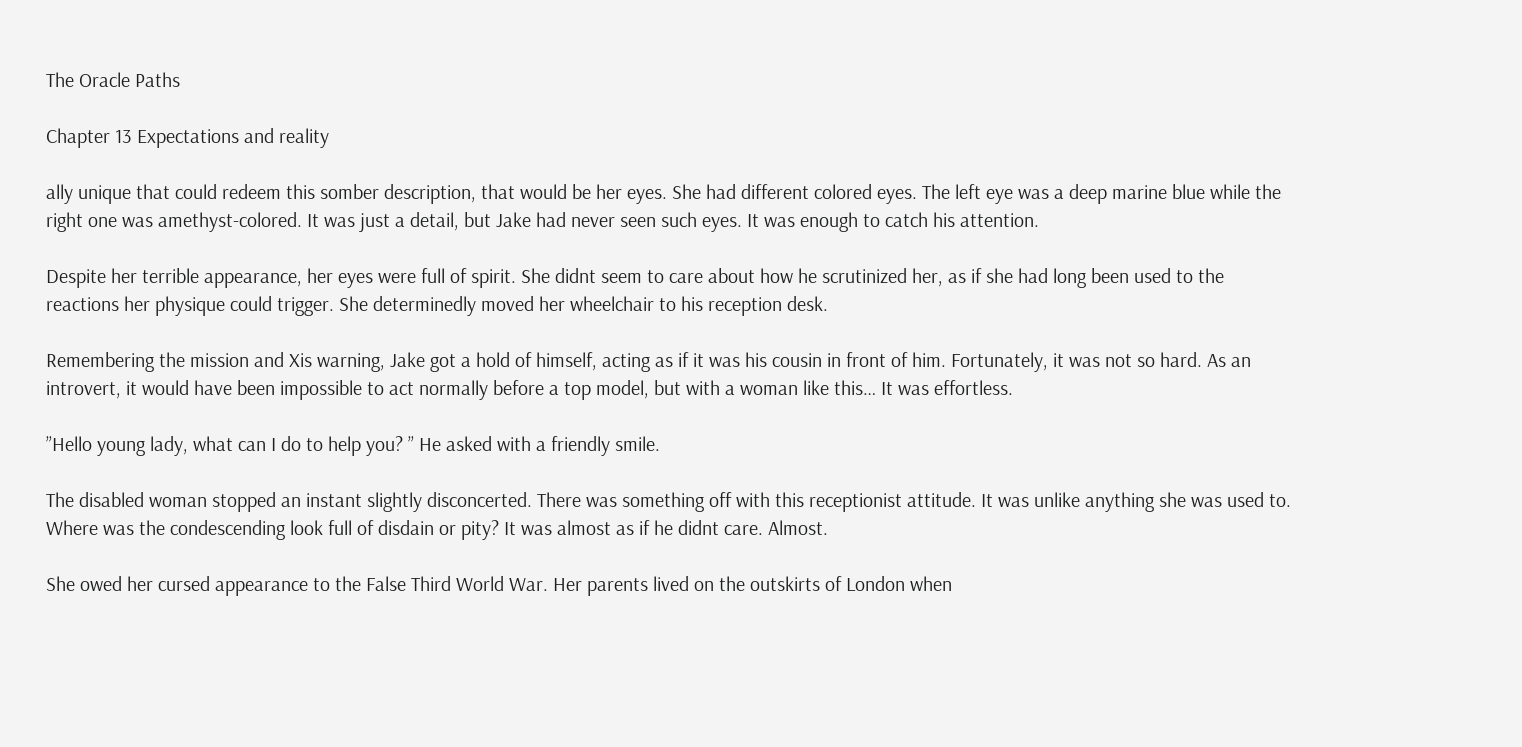The Oracle Paths

Chapter 13 Expectations and reality

ally unique that could redeem this somber description, that would be her eyes. She had different colored eyes. The left eye was a deep marine blue while the right one was amethyst-colored. It was just a detail, but Jake had never seen such eyes. It was enough to catch his attention.

Despite her terrible appearance, her eyes were full of spirit. She didnt seem to care about how he scrutinized her, as if she had long been used to the reactions her physique could trigger. She determinedly moved her wheelchair to his reception desk.

Remembering the mission and Xis warning, Jake got a hold of himself, acting as if it was his cousin in front of him. Fortunately, it was not so hard. As an introvert, it would have been impossible to act normally before a top model, but with a woman like this… It was effortless.

”Hello young lady, what can I do to help you? ” He asked with a friendly smile.

The disabled woman stopped an instant slightly disconcerted. There was something off with this receptionist attitude. It was unlike anything she was used to. Where was the condescending look full of disdain or pity? It was almost as if he didnt care. Almost.

She owed her cursed appearance to the False Third World War. Her parents lived on the outskirts of London when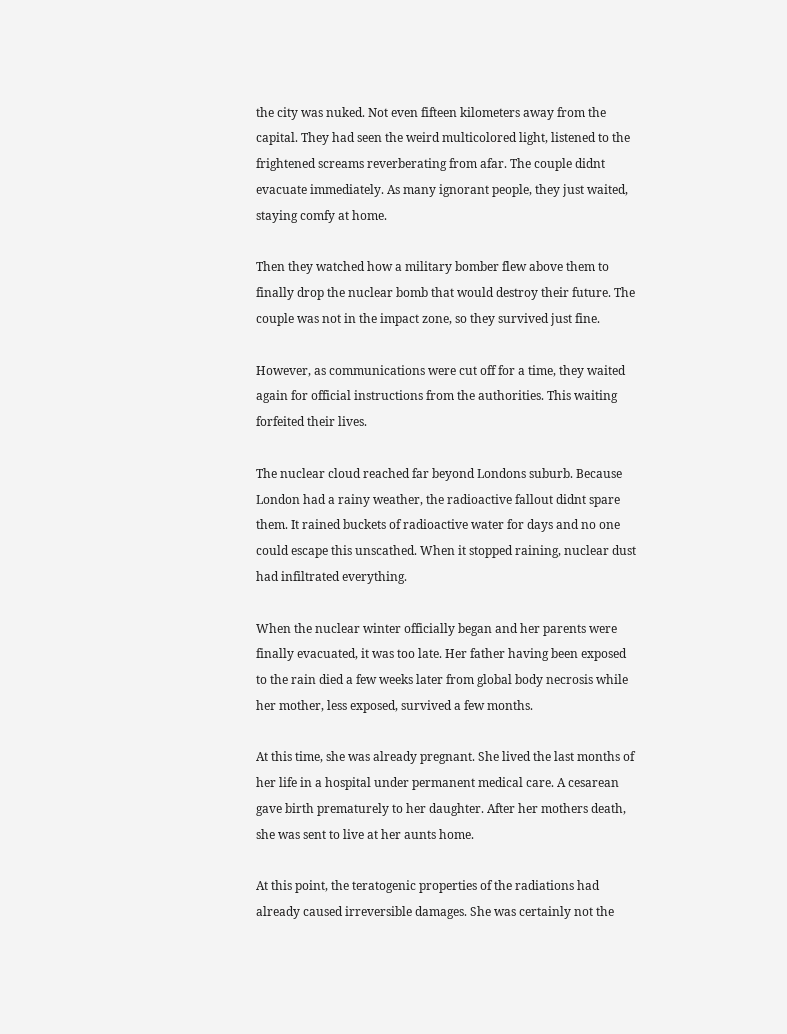the city was nuked. Not even fifteen kilometers away from the capital. They had seen the weird multicolored light, listened to the frightened screams reverberating from afar. The couple didnt evacuate immediately. As many ignorant people, they just waited, staying comfy at home.

Then they watched how a military bomber flew above them to finally drop the nuclear bomb that would destroy their future. The couple was not in the impact zone, so they survived just fine.

However, as communications were cut off for a time, they waited again for official instructions from the authorities. This waiting forfeited their lives.

The nuclear cloud reached far beyond Londons suburb. Because London had a rainy weather, the radioactive fallout didnt spare them. It rained buckets of radioactive water for days and no one could escape this unscathed. When it stopped raining, nuclear dust had infiltrated everything.

When the nuclear winter officially began and her parents were finally evacuated, it was too late. Her father having been exposed to the rain died a few weeks later from global body necrosis while her mother, less exposed, survived a few months.

At this time, she was already pregnant. She lived the last months of her life in a hospital under permanent medical care. A cesarean gave birth prematurely to her daughter. After her mothers death, she was sent to live at her aunts home.

At this point, the teratogenic properties of the radiations had already caused irreversible damages. She was certainly not the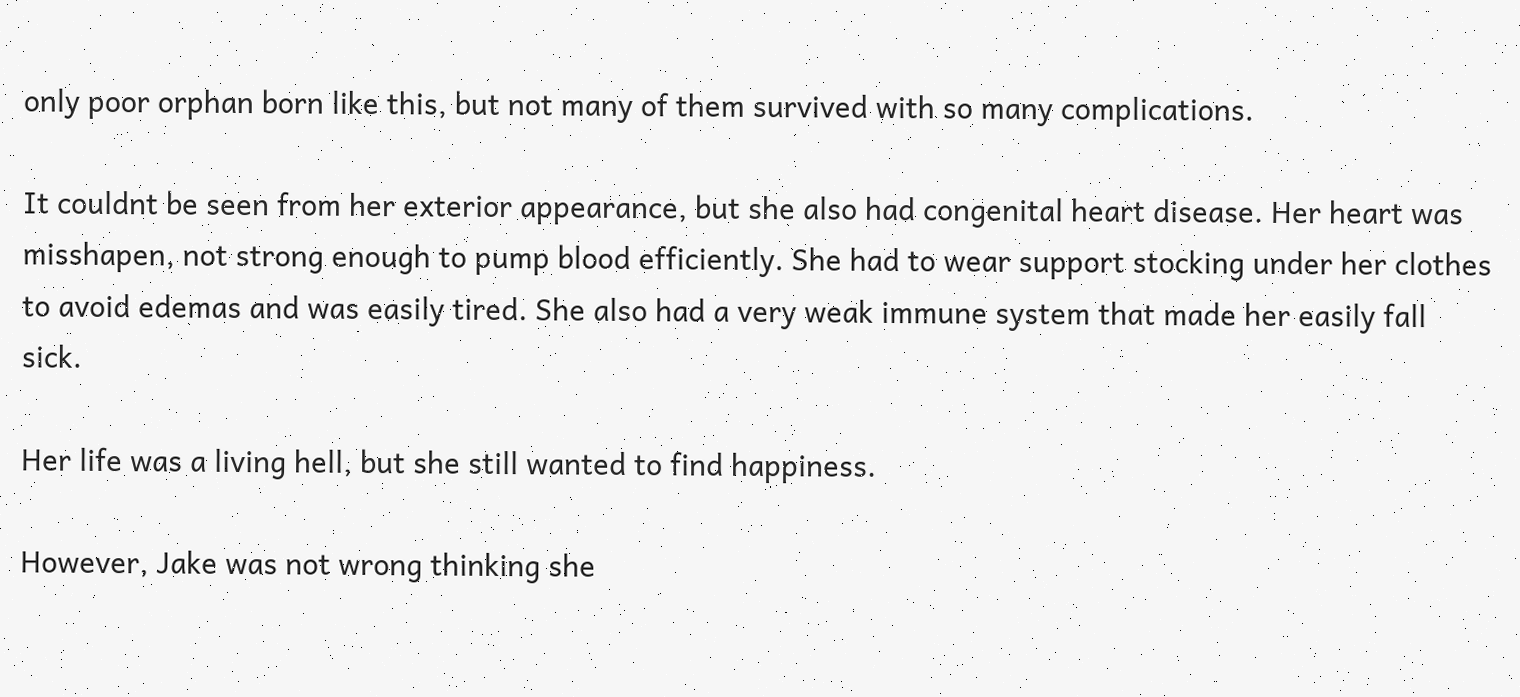only poor orphan born like this, but not many of them survived with so many complications.

It couldnt be seen from her exterior appearance, but she also had congenital heart disease. Her heart was misshapen, not strong enough to pump blood efficiently. She had to wear support stocking under her clothes to avoid edemas and was easily tired. She also had a very weak immune system that made her easily fall sick.

Her life was a living hell, but she still wanted to find happiness.

However, Jake was not wrong thinking she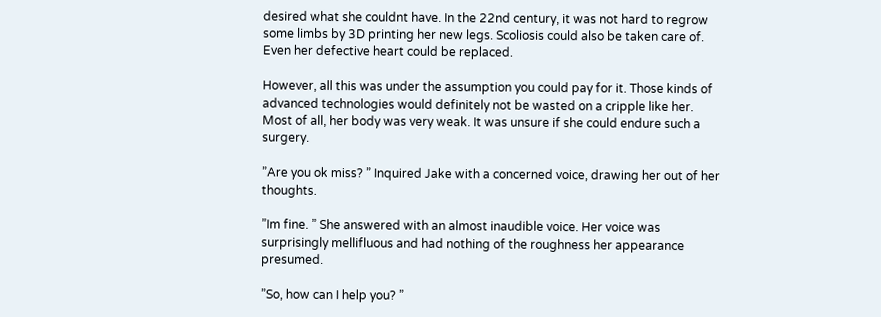desired what she couldnt have. In the 22nd century, it was not hard to regrow some limbs by 3D printing her new legs. Scoliosis could also be taken care of. Even her defective heart could be replaced.

However, all this was under the assumption you could pay for it. Those kinds of advanced technologies would definitely not be wasted on a cripple like her. Most of all, her body was very weak. It was unsure if she could endure such a surgery.

”Are you ok miss? ” Inquired Jake with a concerned voice, drawing her out of her thoughts.

”Im fine. ” She answered with an almost inaudible voice. Her voice was surprisingly mellifluous and had nothing of the roughness her appearance presumed.

”So, how can I help you? ”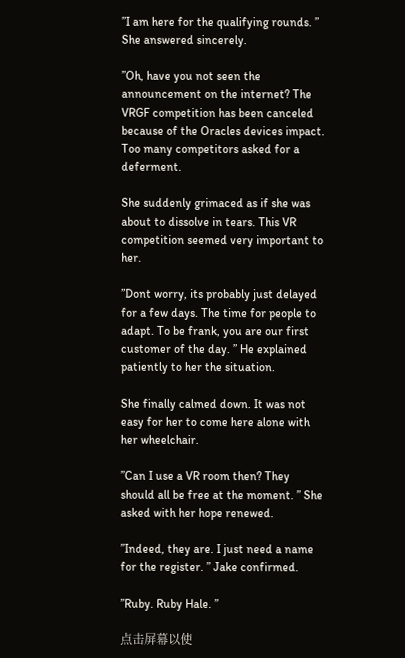”I am here for the qualifying rounds. ” She answered sincerely.

”Oh, have you not seen the announcement on the internet? The VRGF competition has been canceled because of the Oracles devices impact. Too many competitors asked for a deferment.

She suddenly grimaced as if she was about to dissolve in tears. This VR competition seemed very important to her.

”Dont worry, its probably just delayed for a few days. The time for people to adapt. To be frank, you are our first customer of the day. ” He explained patiently to her the situation.

She finally calmed down. It was not easy for her to come here alone with her wheelchair.

”Can I use a VR room then? They should all be free at the moment. ” She asked with her hope renewed.

”Indeed, they are. I just need a name for the register. ” Jake confirmed.

”Ruby. Ruby Hale. ”

点击屏幕以使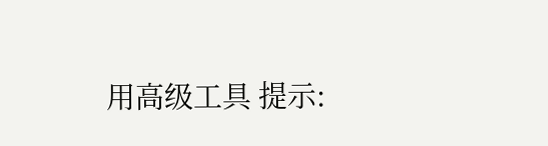用高级工具 提示: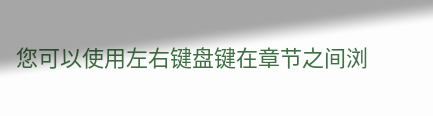您可以使用左右键盘键在章节之间浏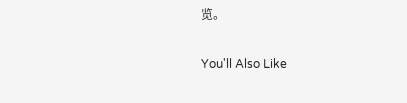览。

You'll Also Like